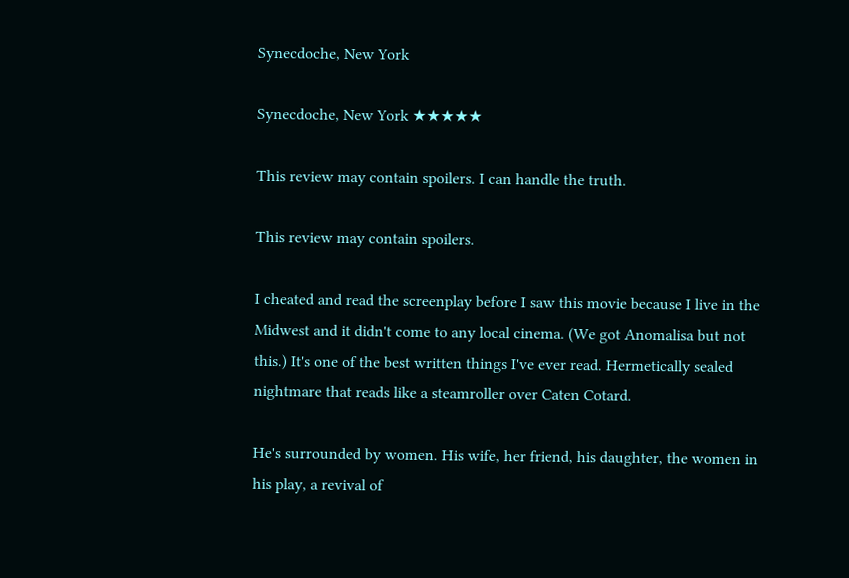Synecdoche, New York

Synecdoche, New York ★★★★★

This review may contain spoilers. I can handle the truth.

This review may contain spoilers.

I cheated and read the screenplay before I saw this movie because I live in the Midwest and it didn't come to any local cinema. (We got Anomalisa but not this.) It's one of the best written things I've ever read. Hermetically sealed nightmare that reads like a steamroller over Caten Cotard.

He's surrounded by women. His wife, her friend, his daughter, the women in his play, a revival of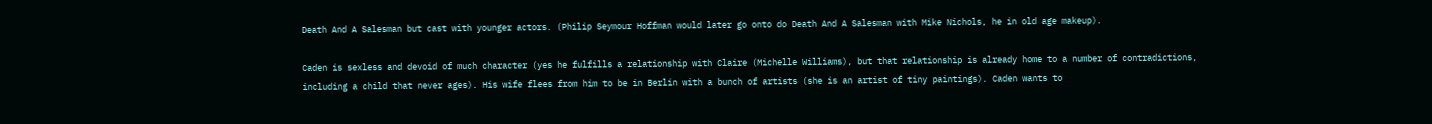Death And A Salesman but cast with younger actors. (Philip Seymour Hoffman would later go onto do Death And A Salesman with Mike Nichols, he in old age makeup).

Caden is sexless and devoid of much character (yes he fulfills a relationship with Claire (Michelle Williams), but that relationship is already home to a number of contradictions, including a child that never ages). His wife flees from him to be in Berlin with a bunch of artists (she is an artist of tiny paintings). Caden wants to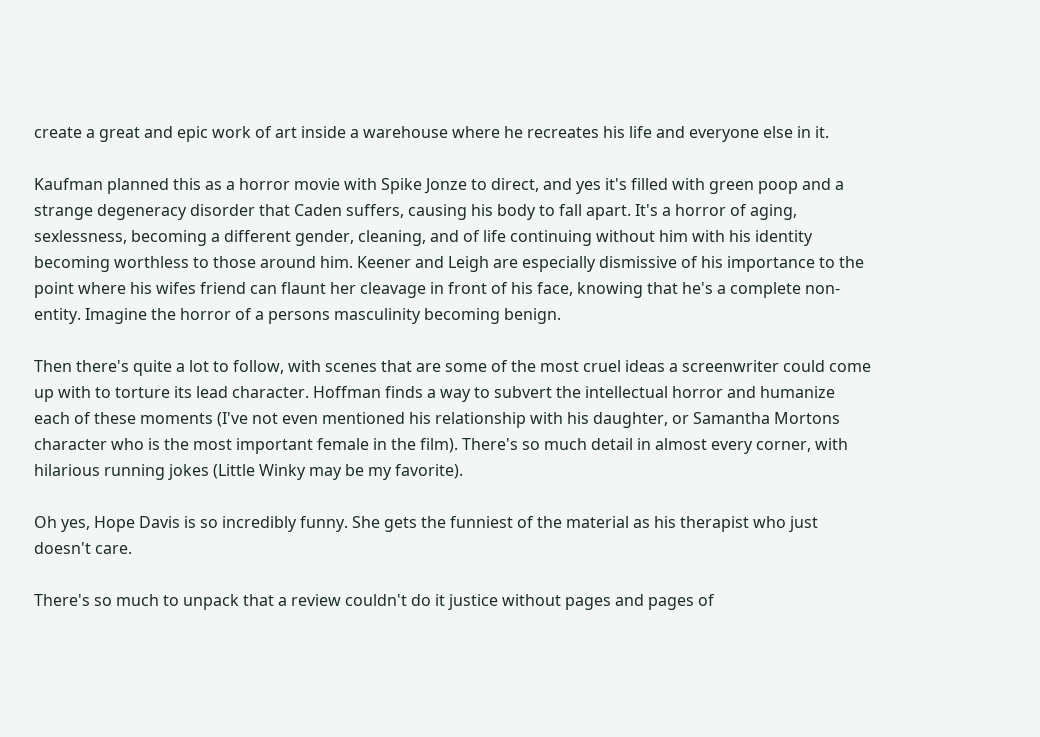create a great and epic work of art inside a warehouse where he recreates his life and everyone else in it.

Kaufman planned this as a horror movie with Spike Jonze to direct, and yes it's filled with green poop and a strange degeneracy disorder that Caden suffers, causing his body to fall apart. It's a horror of aging, sexlessness, becoming a different gender, cleaning, and of life continuing without him with his identity becoming worthless to those around him. Keener and Leigh are especially dismissive of his importance to the point where his wifes friend can flaunt her cleavage in front of his face, knowing that he's a complete non-entity. Imagine the horror of a persons masculinity becoming benign.

Then there's quite a lot to follow, with scenes that are some of the most cruel ideas a screenwriter could come up with to torture its lead character. Hoffman finds a way to subvert the intellectual horror and humanize each of these moments (I've not even mentioned his relationship with his daughter, or Samantha Mortons character who is the most important female in the film). There's so much detail in almost every corner, with hilarious running jokes (Little Winky may be my favorite).

Oh yes, Hope Davis is so incredibly funny. She gets the funniest of the material as his therapist who just doesn't care.

There's so much to unpack that a review couldn't do it justice without pages and pages of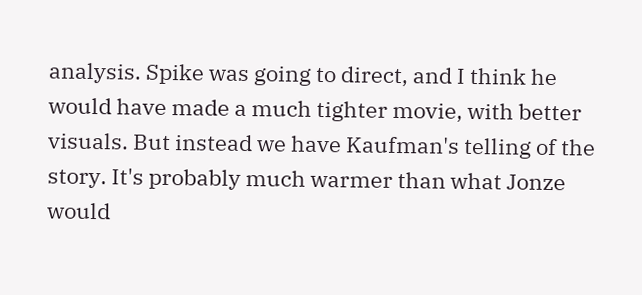analysis. Spike was going to direct, and I think he would have made a much tighter movie, with better visuals. But instead we have Kaufman's telling of the story. It's probably much warmer than what Jonze would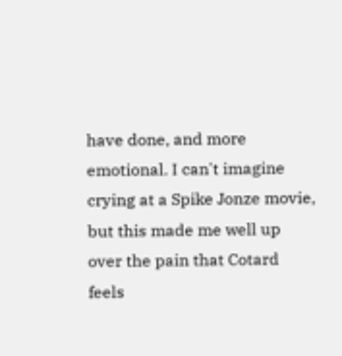have done, and more emotional. I can't imagine crying at a Spike Jonze movie, but this made me well up over the pain that Cotard feels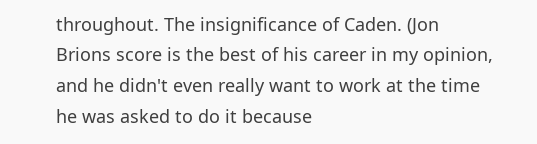throughout. The insignificance of Caden. (Jon Brions score is the best of his career in my opinion, and he didn't even really want to work at the time he was asked to do it because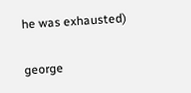he was exhausted)

george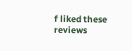f liked these reviews